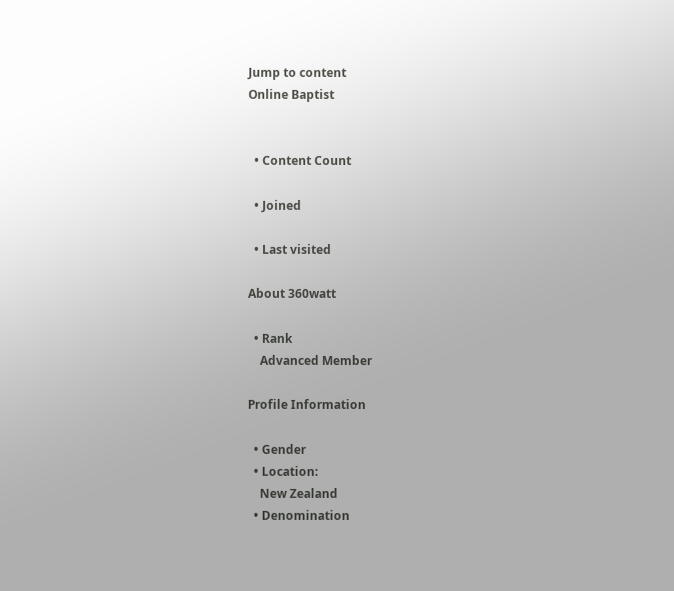Jump to content
Online Baptist


  • Content Count

  • Joined

  • Last visited

About 360watt

  • Rank
    Advanced Member

Profile Information

  • Gender
  • Location:
    New Zealand
  • Denomination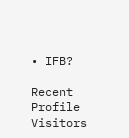• IFB?

Recent Profile Visitors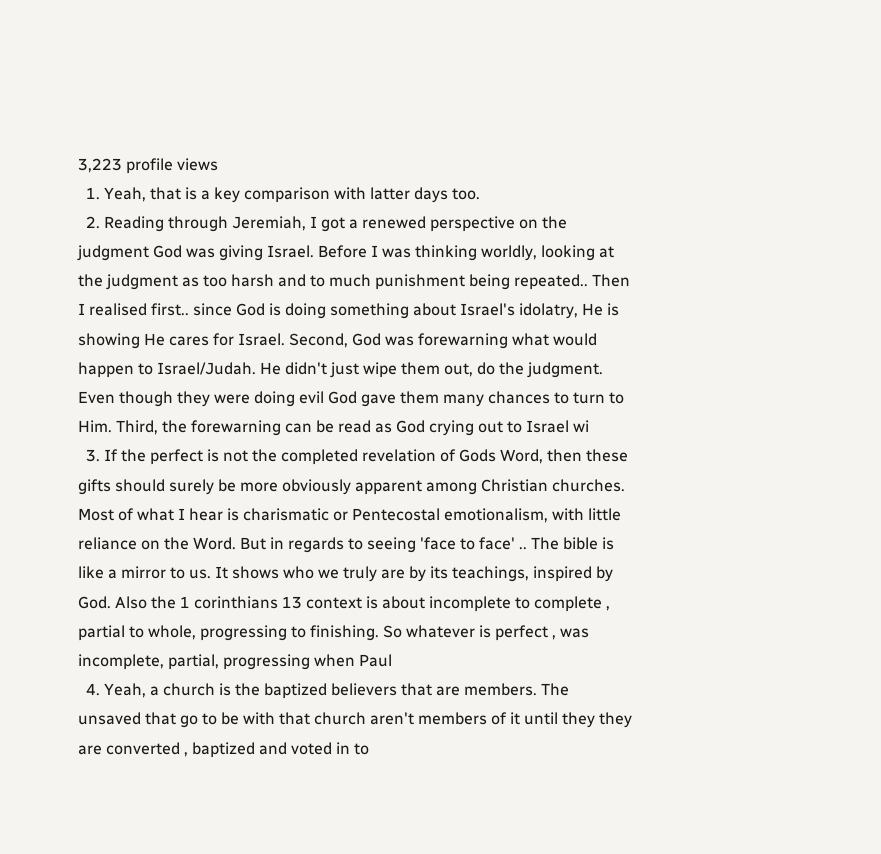3,223 profile views
  1. Yeah, that is a key comparison with latter days too.
  2. Reading through Jeremiah, I got a renewed perspective on the judgment God was giving Israel. Before I was thinking worldly, looking at the judgment as too harsh and to much punishment being repeated.. Then I realised first.. since God is doing something about Israel's idolatry, He is showing He cares for Israel. Second, God was forewarning what would happen to Israel/Judah. He didn't just wipe them out, do the judgment. Even though they were doing evil God gave them many chances to turn to Him. Third, the forewarning can be read as God crying out to Israel wi
  3. If the perfect is not the completed revelation of Gods Word, then these gifts should surely be more obviously apparent among Christian churches. Most of what I hear is charismatic or Pentecostal emotionalism, with little reliance on the Word. But in regards to seeing 'face to face' .. The bible is like a mirror to us. It shows who we truly are by its teachings, inspired by God. Also the 1 corinthians 13 context is about incomplete to complete , partial to whole, progressing to finishing. So whatever is perfect , was incomplete, partial, progressing when Paul
  4. Yeah, a church is the baptized believers that are members. The unsaved that go to be with that church aren't members of it until they they are converted , baptized and voted in to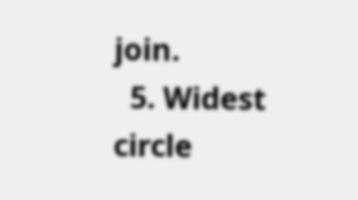join.
  5. Widest circle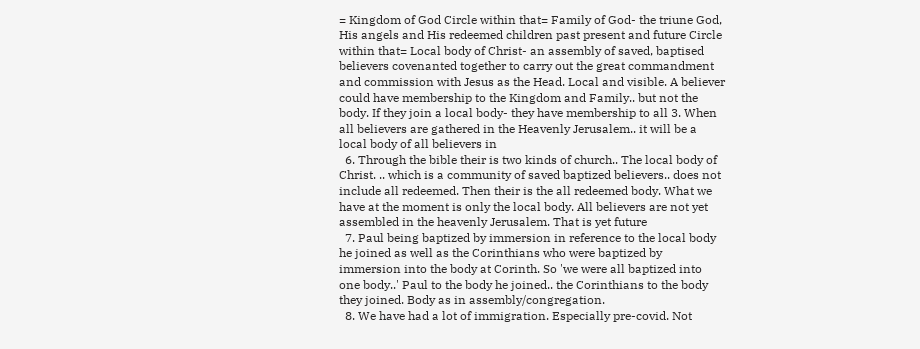= Kingdom of God Circle within that= Family of God- the triune God, His angels and His redeemed children past present and future Circle within that= Local body of Christ- an assembly of saved, baptised believers covenanted together to carry out the great commandment and commission with Jesus as the Head. Local and visible. A believer could have membership to the Kingdom and Family.. but not the body. If they join a local body- they have membership to all 3. When all believers are gathered in the Heavenly Jerusalem.. it will be a local body of all believers in
  6. Through the bible their is two kinds of church.. The local body of Christ. .. which is a community of saved baptized believers.. does not include all redeemed. Then their is the all redeemed body. What we have at the moment is only the local body. All believers are not yet assembled in the heavenly Jerusalem. That is yet future
  7. Paul being baptized by immersion in reference to the local body he joined as well as the Corinthians who were baptized by immersion into the body at Corinth. So 'we were all baptized into one body..' Paul to the body he joined.. the Corinthians to the body they joined. Body as in assembly/congregation.
  8. We have had a lot of immigration. Especially pre-covid. Not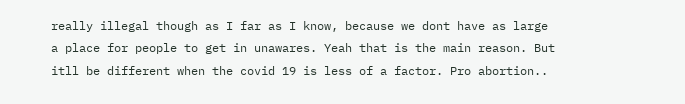really illegal though as I far as I know, because we dont have as large a place for people to get in unawares. Yeah that is the main reason. But itll be different when the covid 19 is less of a factor. Pro abortion..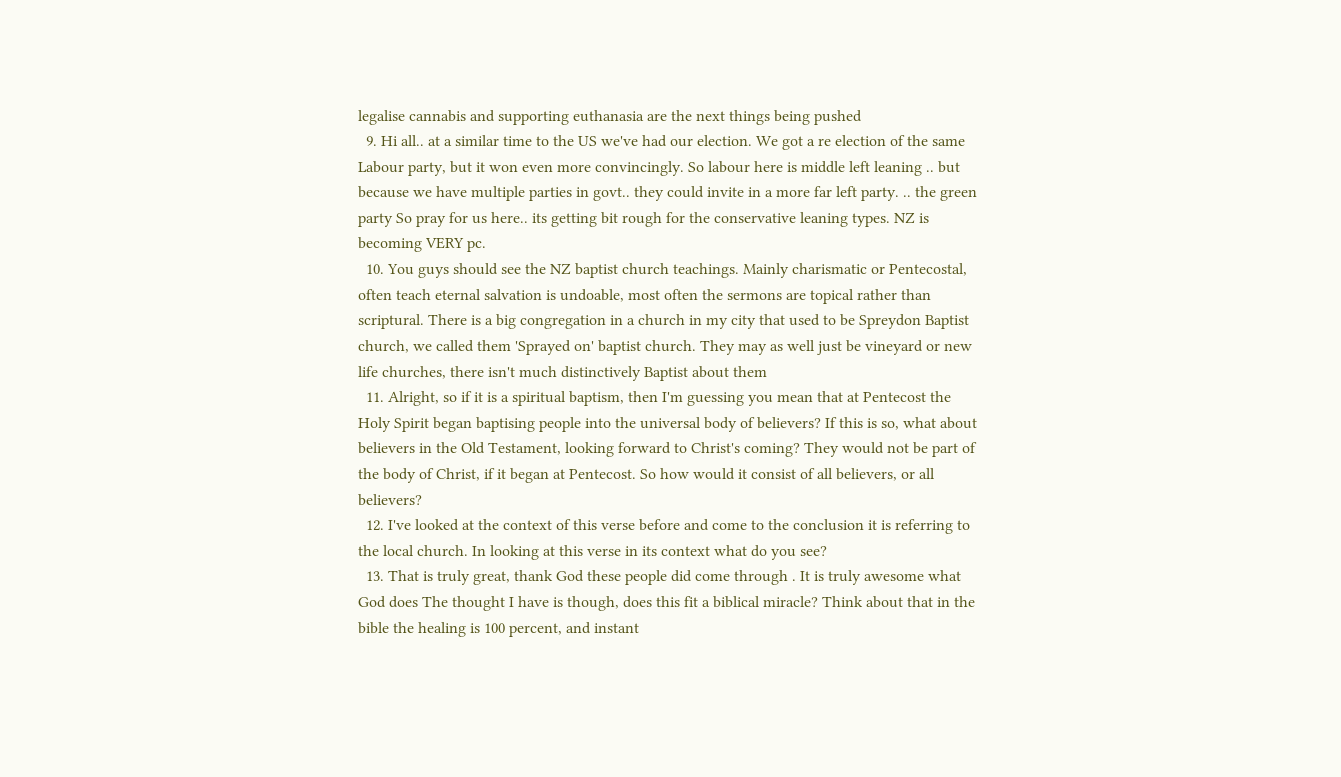legalise cannabis and supporting euthanasia are the next things being pushed
  9. Hi all.. at a similar time to the US we've had our election. We got a re election of the same Labour party, but it won even more convincingly. So labour here is middle left leaning .. but because we have multiple parties in govt.. they could invite in a more far left party. .. the green party So pray for us here.. its getting bit rough for the conservative leaning types. NZ is becoming VERY pc.
  10. You guys should see the NZ baptist church teachings. Mainly charismatic or Pentecostal, often teach eternal salvation is undoable, most often the sermons are topical rather than scriptural. There is a big congregation in a church in my city that used to be Spreydon Baptist church, we called them 'Sprayed on' baptist church. They may as well just be vineyard or new life churches, there isn't much distinctively Baptist about them
  11. Alright, so if it is a spiritual baptism, then I'm guessing you mean that at Pentecost the Holy Spirit began baptising people into the universal body of believers? If this is so, what about believers in the Old Testament, looking forward to Christ's coming? They would not be part of the body of Christ, if it began at Pentecost. So how would it consist of all believers, or all believers?
  12. I've looked at the context of this verse before and come to the conclusion it is referring to the local church. In looking at this verse in its context what do you see?
  13. That is truly great, thank God these people did come through . It is truly awesome what God does The thought I have is though, does this fit a biblical miracle? Think about that in the bible the healing is 100 percent, and instant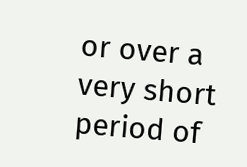or over a very short period of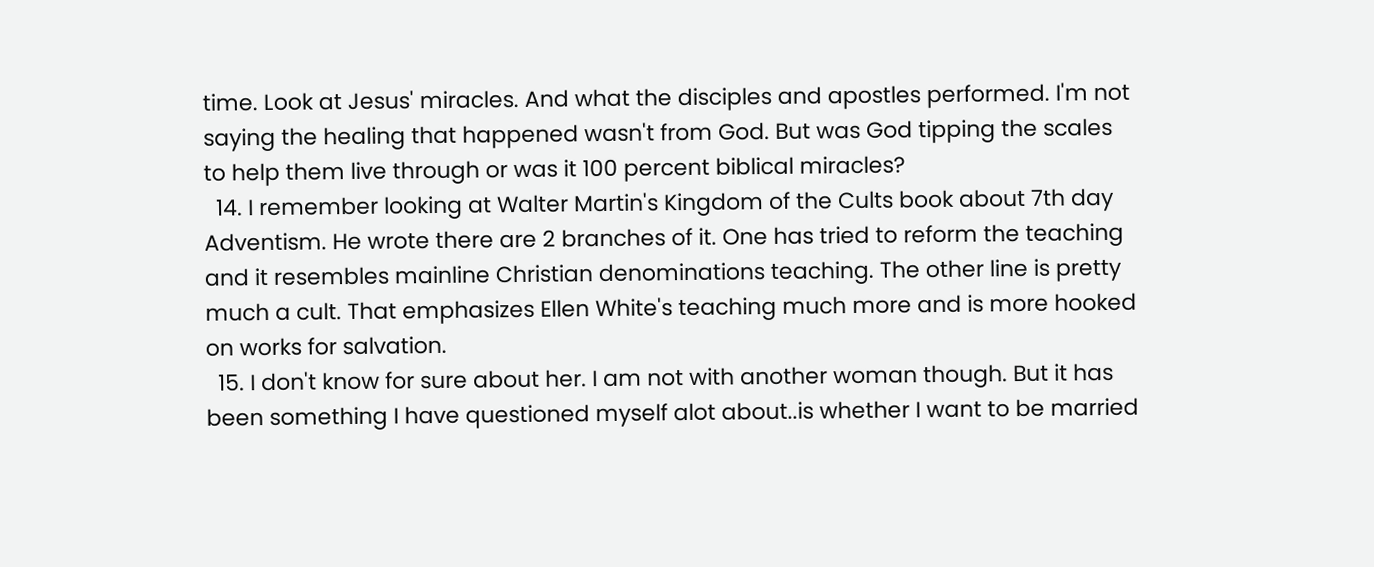time. Look at Jesus' miracles. And what the disciples and apostles performed. I'm not saying the healing that happened wasn't from God. But was God tipping the scales to help them live through or was it 100 percent biblical miracles?
  14. I remember looking at Walter Martin's Kingdom of the Cults book about 7th day Adventism. He wrote there are 2 branches of it. One has tried to reform the teaching and it resembles mainline Christian denominations teaching. The other line is pretty much a cult. That emphasizes Ellen White's teaching much more and is more hooked on works for salvation.
  15. I don't know for sure about her. I am not with another woman though. But it has been something I have questioned myself alot about..is whether I want to be married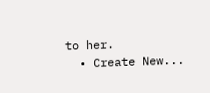to her.
  • Create New...